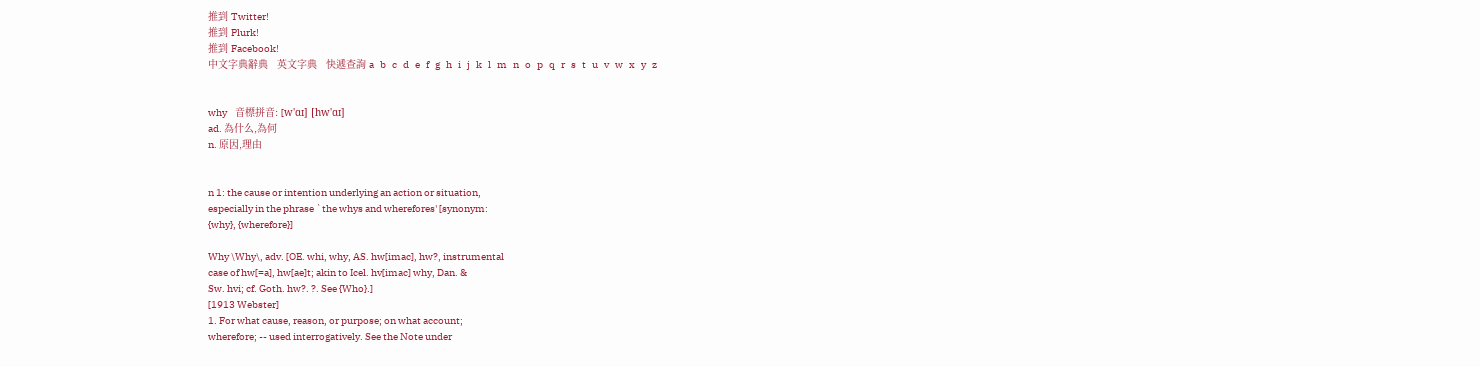推到 Twitter!
推到 Plurk!
推到 Facebook!
中文字典辭典   英文字典   快遞查詢 a   b   c   d   e   f   g   h   i   j   k   l   m   n   o   p   q   r   s   t   u   v   w   x   y   z


why    音標拼音: [w'ɑɪ] [hw'ɑɪ]
ad. 為什么,為何
n. 原因,理由


n 1: the cause or intention underlying an action or situation,
especially in the phrase `the whys and wherefores' [synonym:
{why}, {wherefore}]

Why \Why\, adv. [OE. whi, why, AS. hw[imac], hw?, instrumental
case of hw[=a], hw[ae]t; akin to Icel. hv[imac] why, Dan. &
Sw. hvi; cf. Goth. hw?. ?. See {Who}.]
[1913 Webster]
1. For what cause, reason, or purpose; on what account;
wherefore; -- used interrogatively. See the Note under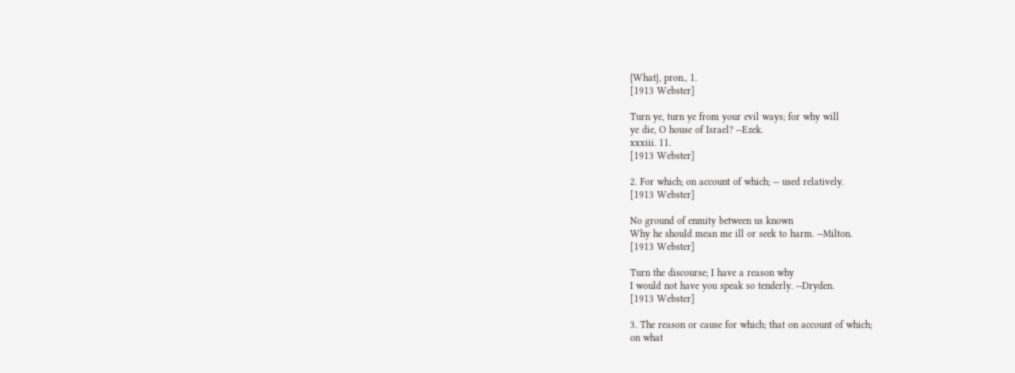{What}, pron., 1.
[1913 Webster]

Turn ye, turn ye from your evil ways; for why will
ye die, O house of Israel? --Ezek.
xxxiii. 11.
[1913 Webster]

2. For which; on account of which; -- used relatively.
[1913 Webster]

No ground of enmity between us known
Why he should mean me ill or seek to harm. --Milton.
[1913 Webster]

Turn the discourse; I have a reason why
I would not have you speak so tenderly. --Dryden.
[1913 Webster]

3. The reason or cause for which; that on account of which;
on what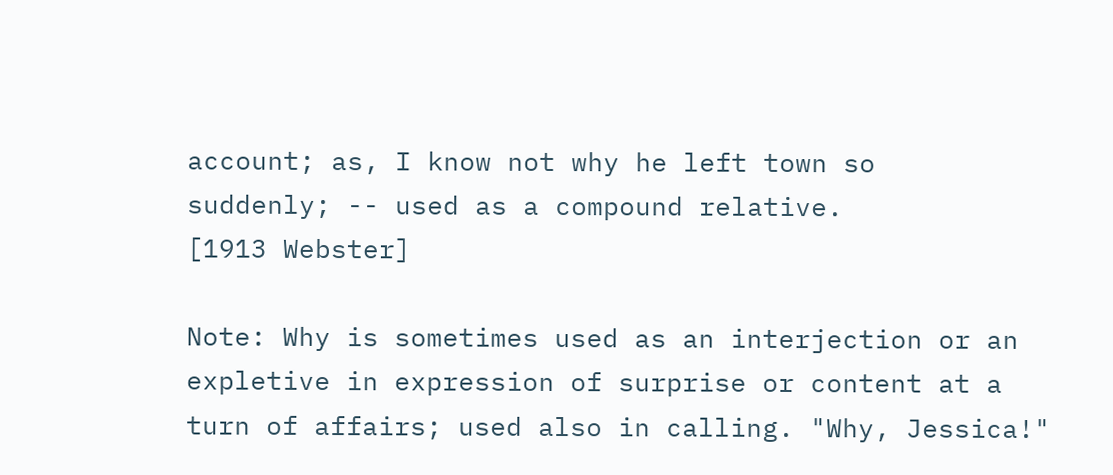account; as, I know not why he left town so
suddenly; -- used as a compound relative.
[1913 Webster]

Note: Why is sometimes used as an interjection or an
expletive in expression of surprise or content at a
turn of affairs; used also in calling. "Why, Jessica!"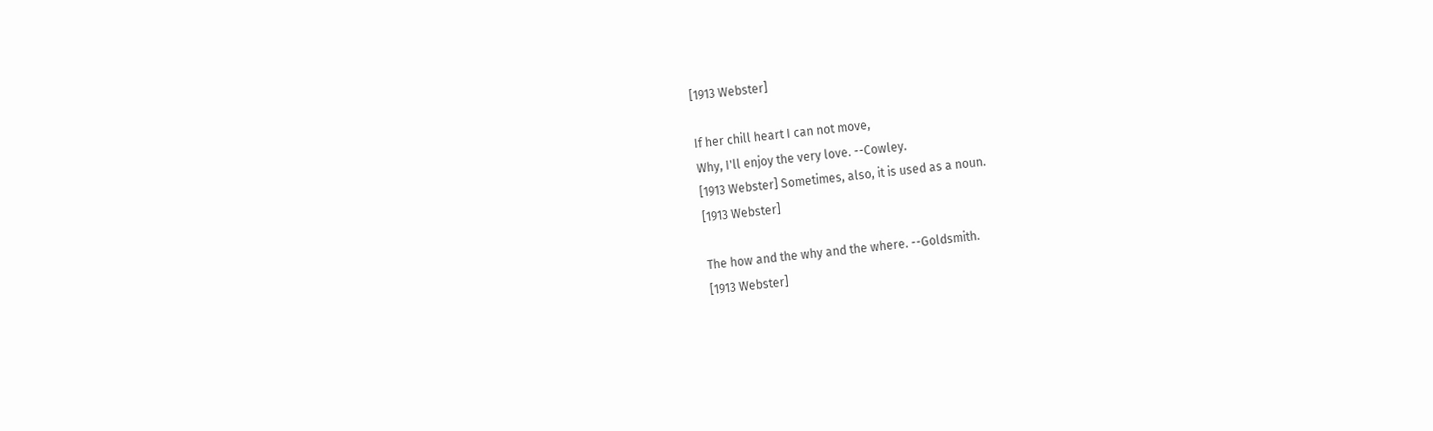[1913 Webster]

If her chill heart I can not move,
Why, I'll enjoy the very love. --Cowley.
[1913 Webster] Sometimes, also, it is used as a noun.
[1913 Webster]

The how and the why and the where. --Goldsmith.
[1913 Webster]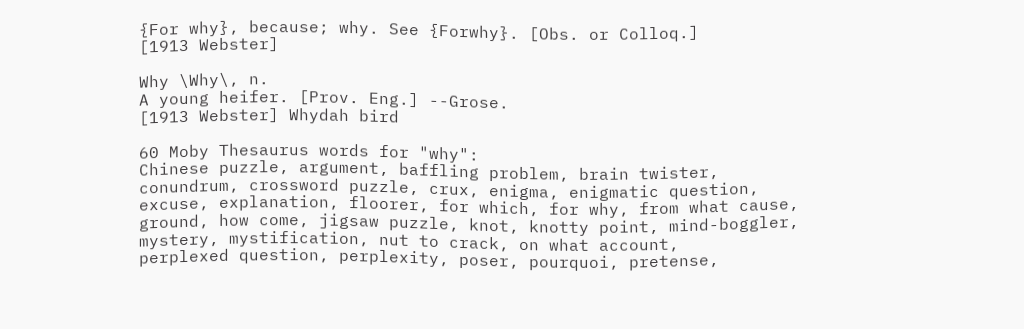{For why}, because; why. See {Forwhy}. [Obs. or Colloq.]
[1913 Webster]

Why \Why\, n.
A young heifer. [Prov. Eng.] --Grose.
[1913 Webster] Whydah bird

60 Moby Thesaurus words for "why":
Chinese puzzle, argument, baffling problem, brain twister,
conundrum, crossword puzzle, crux, enigma, enigmatic question,
excuse, explanation, floorer, for which, for why, from what cause,
ground, how come, jigsaw puzzle, knot, knotty point, mind-boggler,
mystery, mystification, nut to crack, on what account,
perplexed question, perplexity, poser, pourquoi, pretense,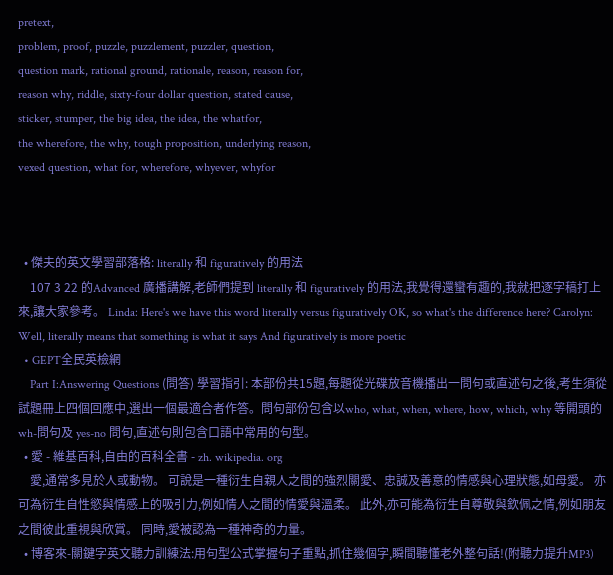pretext,
problem, proof, puzzle, puzzlement, puzzler, question,
question mark, rational ground, rationale, reason, reason for,
reason why, riddle, sixty-four dollar question, stated cause,
sticker, stumper, the big idea, the idea, the whatfor,
the wherefore, the why, tough proposition, underlying reason,
vexed question, what for, wherefore, whyever, whyfor



  • 傑夫的英文學習部落格: literally 和 figuratively 的用法
    107 3 22 的Advanced 廣播講解,老師們提到 literally 和 figuratively 的用法,我覺得還蠻有趣的,我就把逐字稿打上來,讓大家參考。 Linda: Here's we have this word literally versus figuratively OK, so what's the difference here? Carolyn: Well, literally means that something is what it says And figuratively is more poetic
  • GEPT全民英檢網
    Part I:Answering Questions (問答) 學習指引: 本部份共15題,每題從光碟放音機播出一問句或直述句之後,考生須從試題冊上四個回應中,選出一個最適合者作答。問句部份包含以who, what, when, where, how, which, why 等開頭的 wh-問句及 yes-no 問句,直述句則包含口語中常用的句型。
  • 愛 - 維基百科,自由的百科全書 - zh. wikipedia. org
    愛,通常多見於人或動物。 可說是一種衍生自親人之間的強烈關愛、忠誠及善意的情感與心理狀態,如母愛。 亦可為衍生自性慾與情感上的吸引力,例如情人之間的情愛與溫柔。 此外,亦可能為衍生自尊敬與欽佩之情,例如朋友之間彼此重視與欣賞。 同時,愛被認為一種神奇的力量。
  • 博客來-關鍵字英文聽力訓練法:用句型公式掌握句子重點,抓住幾個字,瞬間聽懂老外整句話!(附聽力提升MP3)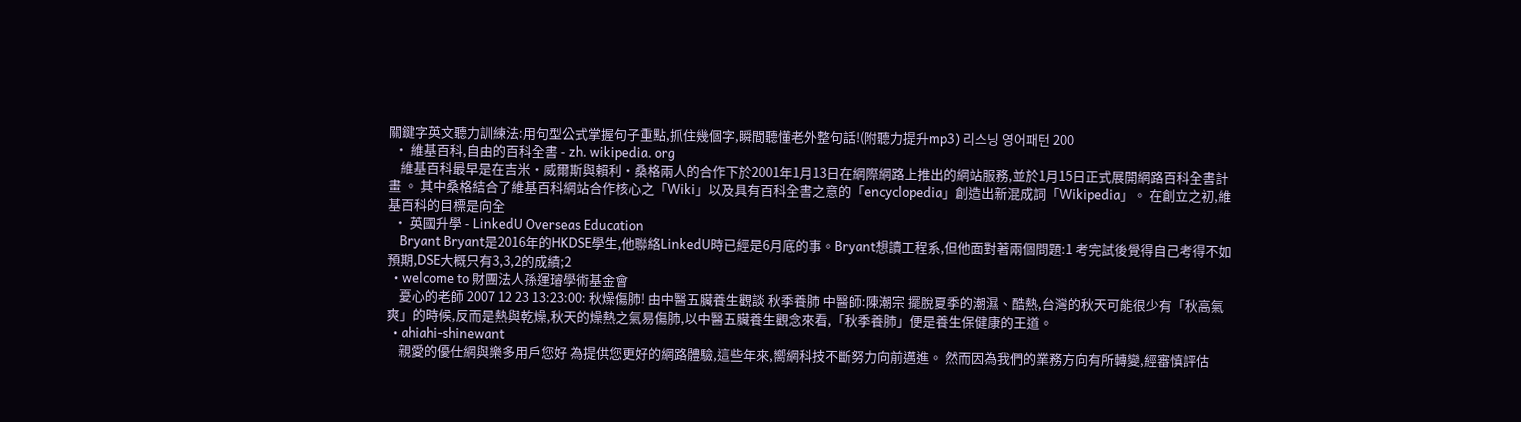關鍵字英文聽力訓練法:用句型公式掌握句子重點,抓住幾個字,瞬間聽懂老外整句話!(附聽力提升mp3) 리스닝 영어패턴 200
  • 維基百科,自由的百科全書 - zh. wikipedia. org
    維基百科最早是在吉米·威爾斯與賴利·桑格兩人的合作下於2001年1月13日在網際網路上推出的網站服務,並於1月15日正式展開網路百科全書計畫 。 其中桑格結合了維基百科網站合作核心之「Wiki」以及具有百科全書之意的「encyclopedia」創造出新混成詞「Wikipedia」。 在創立之初,維基百科的目標是向全
  • 英國升學 - LinkedU Overseas Education
    Bryant Bryant是2016年的HKDSE學生,他聯絡LinkedU時已經是6月底的事。Bryant想讀工程系,但他面對著兩個問題:1 考完試後覺得自己考得不如預期,DSE大概只有3,3,2的成績;2
  • welcome to 財團法人孫運璿學術基金會
    憂心的老師 2007 12 23 13:23:00: 秋燥傷肺! 由中醫五臟養生觀談 秋季養肺 中醫師:陳潮宗 擺脫夏季的潮濕、酷熱,台灣的秋天可能很少有「秋高氣爽」的時候,反而是熱與乾燥,秋天的燥熱之氣易傷肺,以中醫五臟養生觀念來看,「秋季養肺」便是養生保健康的王道。
  • ahiahi-shinewant
    親愛的優仕網與樂多用戶您好 為提供您更好的網路體驗,這些年來,嚮網科技不斷努力向前邁進。 然而因為我們的業務方向有所轉變,經審慎評估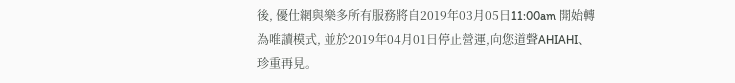後, 優仕網與樂多所有服務將自2019年03月05日11:00am 開始轉為唯讀模式, 並於2019年04月01日停止營運,向您道聲AHIAHI、珍重再見。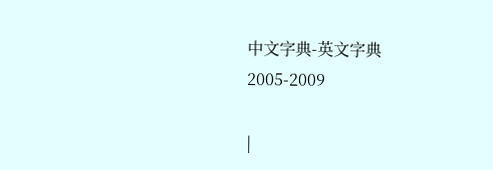中文字典-英文字典  2005-2009

|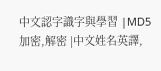中文認字識字與學習 |MD5加密,解密 |中文姓名英譯,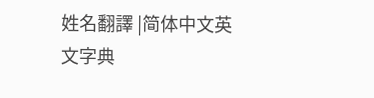姓名翻譯 |简体中文英文字典